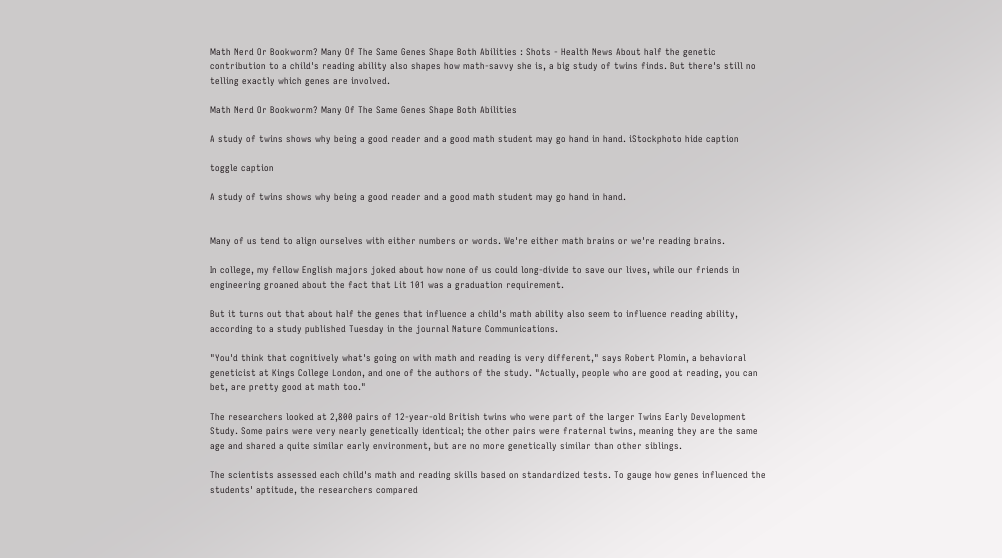Math Nerd Or Bookworm? Many Of The Same Genes Shape Both Abilities : Shots - Health News About half the genetic contribution to a child's reading ability also shapes how math-savvy she is, a big study of twins finds. But there's still no telling exactly which genes are involved.

Math Nerd Or Bookworm? Many Of The Same Genes Shape Both Abilities

A study of twins shows why being a good reader and a good math student may go hand in hand. iStockphoto hide caption

toggle caption

A study of twins shows why being a good reader and a good math student may go hand in hand.


Many of us tend to align ourselves with either numbers or words. We're either math brains or we're reading brains.

In college, my fellow English majors joked about how none of us could long-divide to save our lives, while our friends in engineering groaned about the fact that Lit 101 was a graduation requirement.

But it turns out that about half the genes that influence a child's math ability also seem to influence reading ability, according to a study published Tuesday in the journal Nature Communications.

"You'd think that cognitively what's going on with math and reading is very different," says Robert Plomin, a behavioral geneticist at Kings College London, and one of the authors of the study. "Actually, people who are good at reading, you can bet, are pretty good at math too."

The researchers looked at 2,800 pairs of 12-year-old British twins who were part of the larger Twins Early Development Study. Some pairs were very nearly genetically identical; the other pairs were fraternal twins, meaning they are the same age and shared a quite similar early environment, but are no more genetically similar than other siblings.

The scientists assessed each child's math and reading skills based on standardized tests. To gauge how genes influenced the students' aptitude, the researchers compared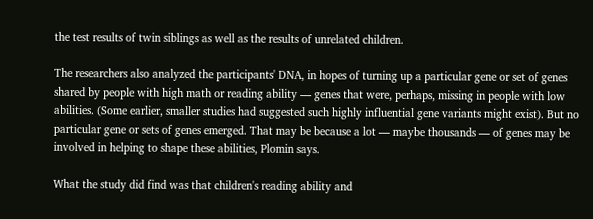the test results of twin siblings as well as the results of unrelated children.

The researchers also analyzed the participants' DNA, in hopes of turning up a particular gene or set of genes shared by people with high math or reading ability — genes that were, perhaps, missing in people with low abilities. (Some earlier, smaller studies had suggested such highly influential gene variants might exist). But no particular gene or sets of genes emerged. That may be because a lot — maybe thousands — of genes may be involved in helping to shape these abilities, Plomin says.

What the study did find was that children's reading ability and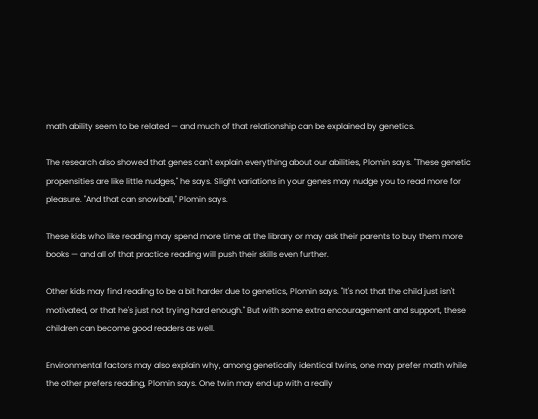math ability seem to be related — and much of that relationship can be explained by genetics.

The research also showed that genes can't explain everything about our abilities, Plomin says. "These genetic propensities are like little nudges," he says. Slight variations in your genes may nudge you to read more for pleasure. "And that can snowball," Plomin says.

These kids who like reading may spend more time at the library or may ask their parents to buy them more books — and all of that practice reading will push their skills even further.

Other kids may find reading to be a bit harder due to genetics, Plomin says. "It's not that the child just isn't motivated, or that he's just not trying hard enough." But with some extra encouragement and support, these children can become good readers as well.

Environmental factors may also explain why, among genetically identical twins, one may prefer math while the other prefers reading, Plomin says. One twin may end up with a really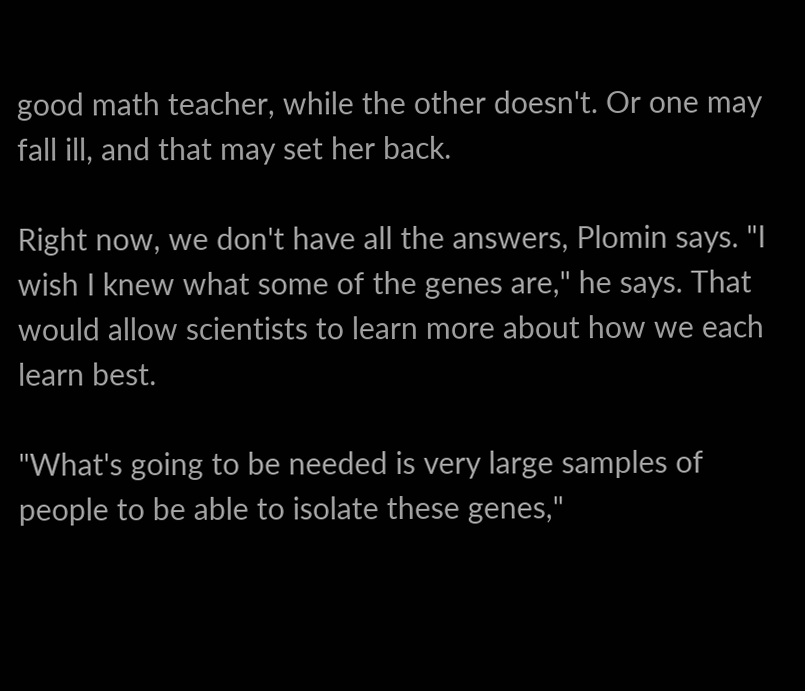good math teacher, while the other doesn't. Or one may fall ill, and that may set her back.

Right now, we don't have all the answers, Plomin says. "I wish I knew what some of the genes are," he says. That would allow scientists to learn more about how we each learn best.

"What's going to be needed is very large samples of people to be able to isolate these genes,"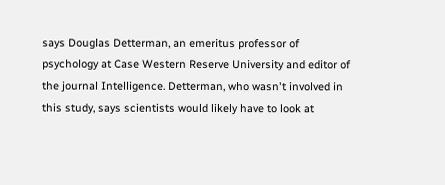says Douglas Detterman, an emeritus professor of psychology at Case Western Reserve University and editor of the journal Intelligence. Detterman, who wasn't involved in this study, says scientists would likely have to look at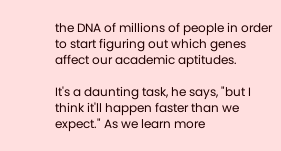the DNA of millions of people in order to start figuring out which genes affect our academic aptitudes.

It's a daunting task, he says, "but I think it'll happen faster than we expect." As we learn more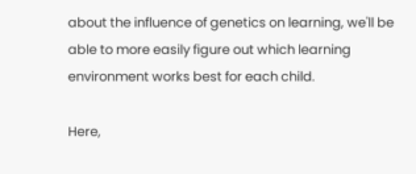about the influence of genetics on learning, we'll be able to more easily figure out which learning environment works best for each child.

Here,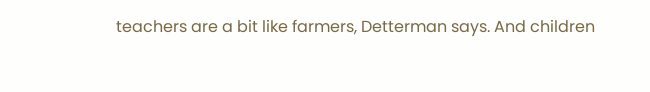teachers are a bit like farmers, Detterman says. And children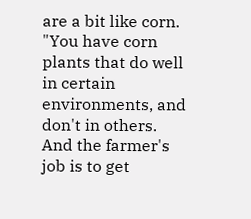are a bit like corn. "You have corn plants that do well in certain environments, and don't in others. And the farmer's job is to get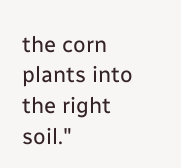the corn plants into the right soil."